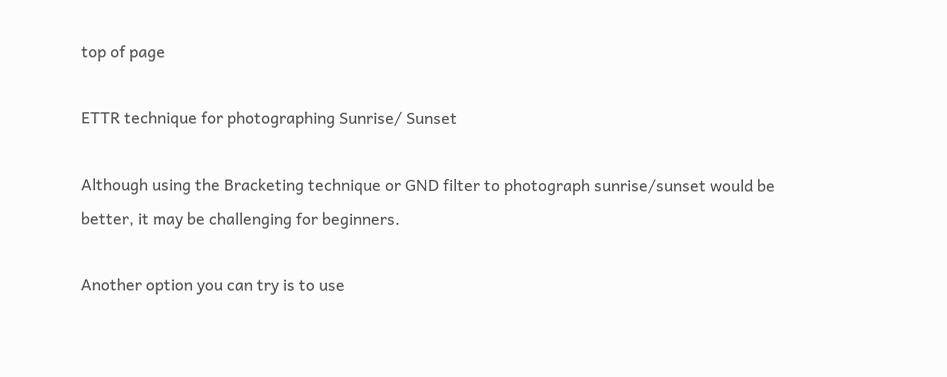top of page

ETTR technique for photographing Sunrise/ Sunset

Although using the Bracketing technique or GND filter to photograph sunrise/sunset would be better, it may be challenging for beginners.

Another option you can try is to use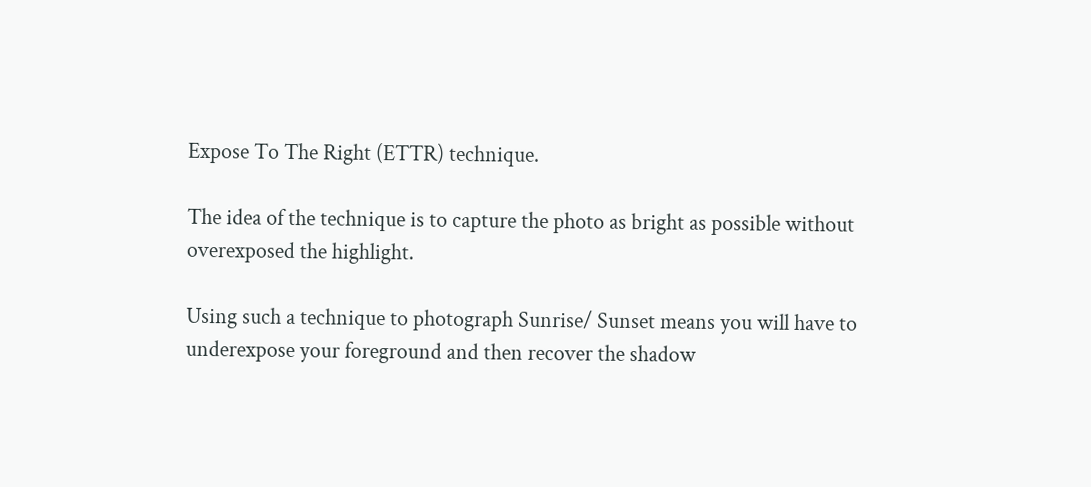Expose To The Right (ETTR) technique.

The idea of the technique is to capture the photo as bright as possible without overexposed the highlight.

Using such a technique to photograph Sunrise/ Sunset means you will have to underexpose your foreground and then recover the shadow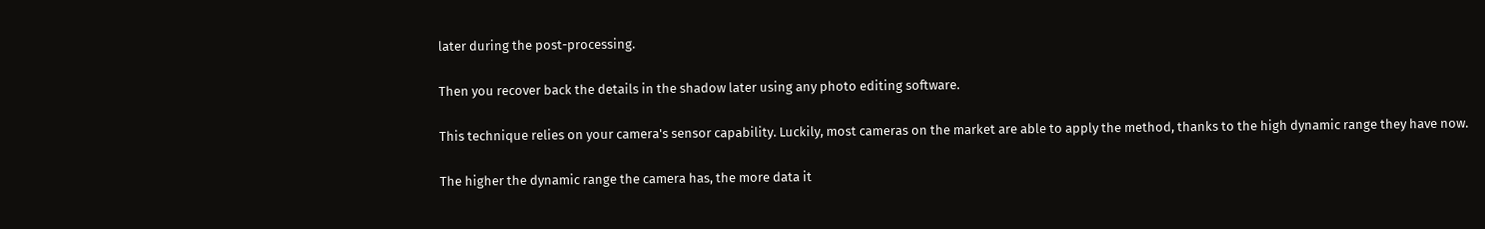later during the post-processing.

Then you recover back the details in the shadow later using any photo editing software.

This technique relies on your camera's sensor capability. Luckily, most cameras on the market are able to apply the method, thanks to the high dynamic range they have now.

The higher the dynamic range the camera has, the more data it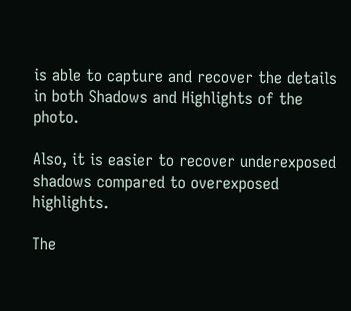is able to capture and recover the details in both Shadows and Highlights of the photo.

Also, it is easier to recover underexposed shadows compared to overexposed highlights.

The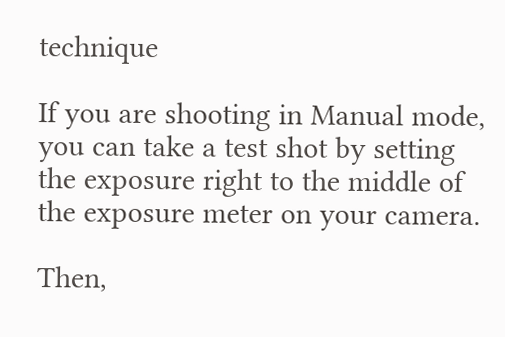technique

If you are shooting in Manual mode, you can take a test shot by setting the exposure right to the middle of the exposure meter on your camera.

Then,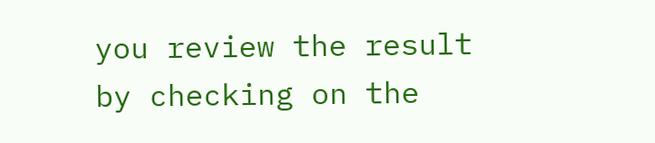you review the result by checking on the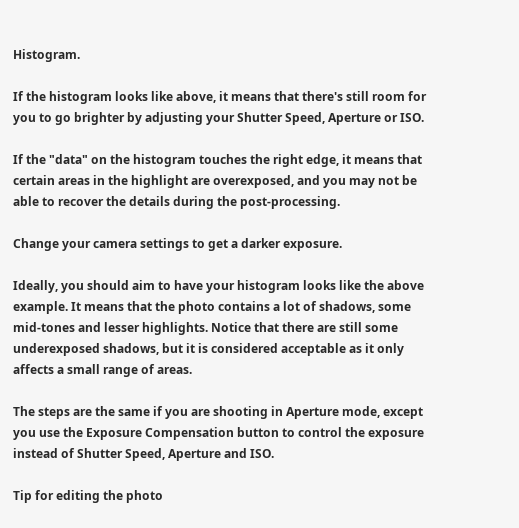Histogram.

If the histogram looks like above, it means that there's still room for you to go brighter by adjusting your Shutter Speed, Aperture or ISO.

If the "data" on the histogram touches the right edge, it means that certain areas in the highlight are overexposed, and you may not be able to recover the details during the post-processing.

Change your camera settings to get a darker exposure.

Ideally, you should aim to have your histogram looks like the above example. It means that the photo contains a lot of shadows, some mid-tones and lesser highlights. Notice that there are still some underexposed shadows, but it is considered acceptable as it only affects a small range of areas.

The steps are the same if you are shooting in Aperture mode, except you use the Exposure Compensation button to control the exposure instead of Shutter Speed, Aperture and ISO.

Tip for editing the photo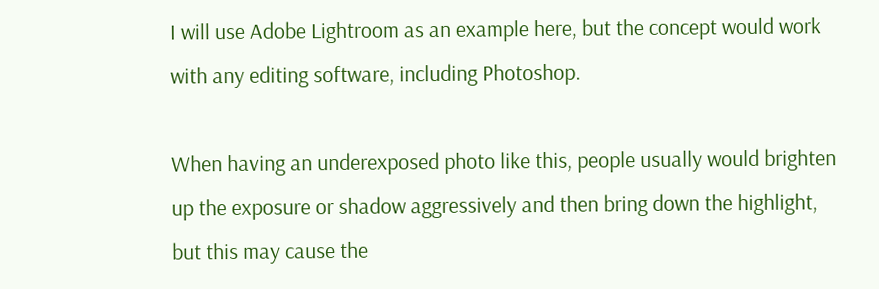I will use Adobe Lightroom as an example here, but the concept would work with any editing software, including Photoshop.

When having an underexposed photo like this, people usually would brighten up the exposure or shadow aggressively and then bring down the highlight, but this may cause the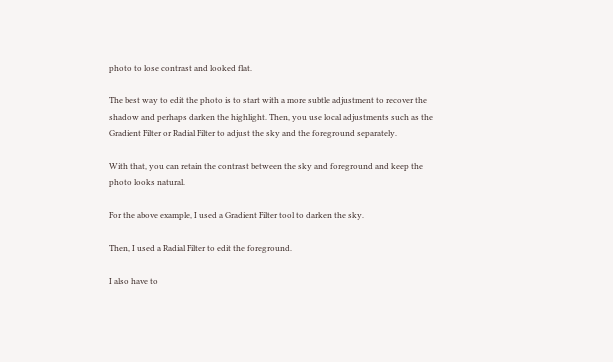photo to lose contrast and looked flat.

The best way to edit the photo is to start with a more subtle adjustment to recover the shadow and perhaps darken the highlight. Then, you use local adjustments such as the Gradient Filter or Radial Filter to adjust the sky and the foreground separately.

With that, you can retain the contrast between the sky and foreground and keep the photo looks natural.

For the above example, I used a Gradient Filter tool to darken the sky.

Then, I used a Radial Filter to edit the foreground.

I also have to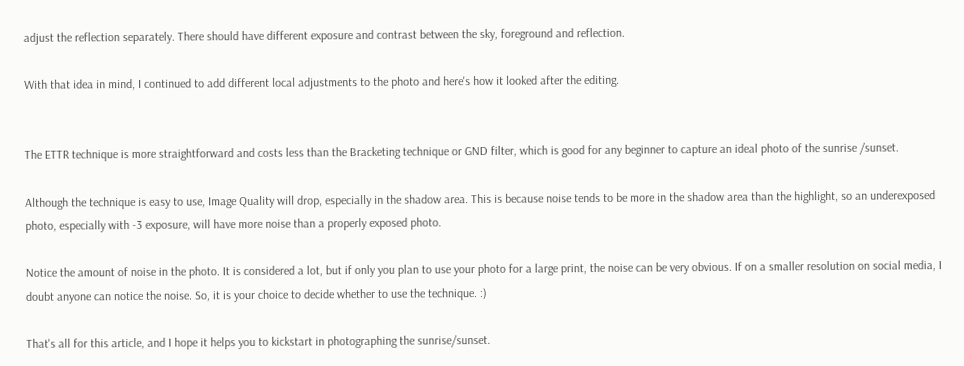adjust the reflection separately. There should have different exposure and contrast between the sky, foreground and reflection.

With that idea in mind, I continued to add different local adjustments to the photo and here's how it looked after the editing.


The ETTR technique is more straightforward and costs less than the Bracketing technique or GND filter, which is good for any beginner to capture an ideal photo of the sunrise /sunset.

Although the technique is easy to use, Image Quality will drop, especially in the shadow area. This is because noise tends to be more in the shadow area than the highlight, so an underexposed photo, especially with -3 exposure, will have more noise than a properly exposed photo.

Notice the amount of noise in the photo. It is considered a lot, but if only you plan to use your photo for a large print, the noise can be very obvious. If on a smaller resolution on social media, I doubt anyone can notice the noise. So, it is your choice to decide whether to use the technique. :)

That's all for this article, and I hope it helps you to kickstart in photographing the sunrise/sunset.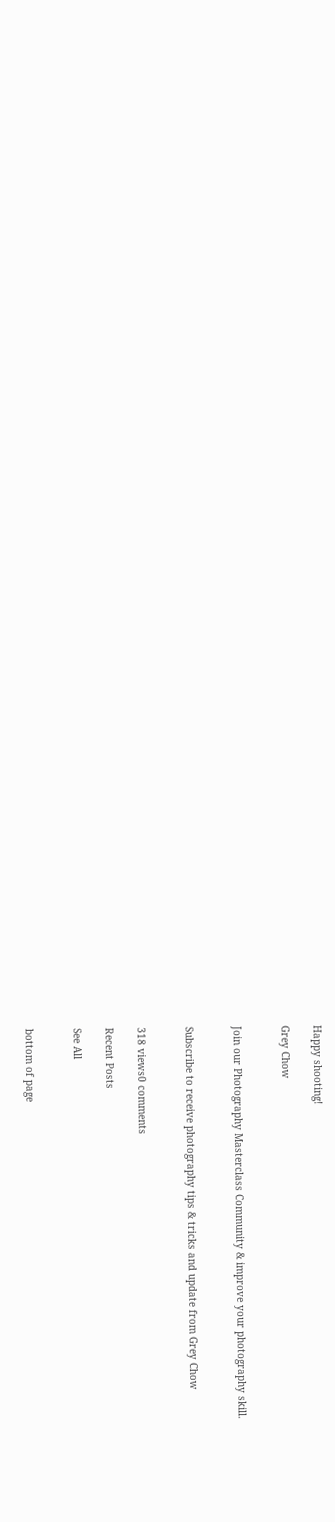Happy shooting!

Grey Chow


Join our Photography Masterclass Community & improve your photography skill.


Subscribe to receive photography tips & tricks and update from Grey Chow


318 views0 comments

Recent Posts

See All


bottom of page